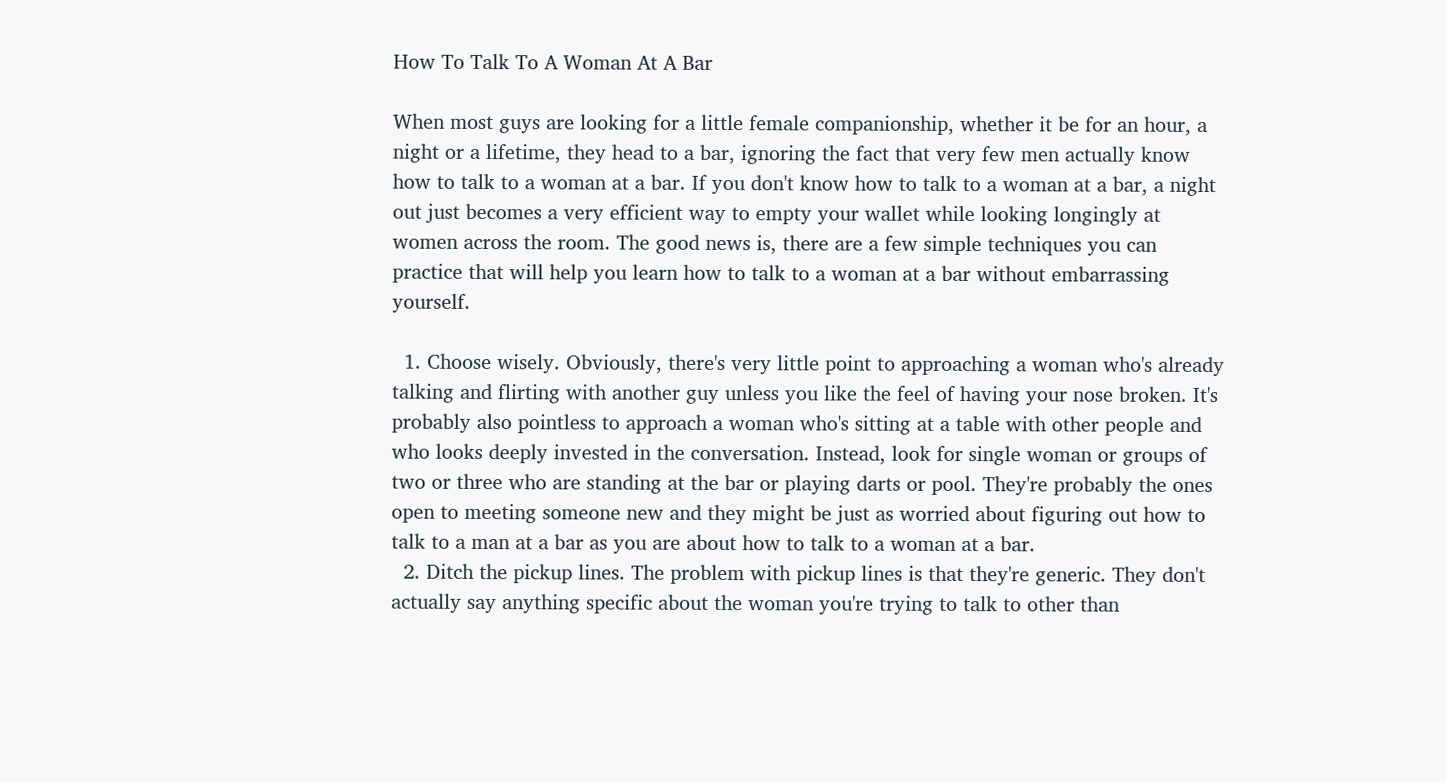How To Talk To A Woman At A Bar

When most guys are looking for a little female companionship, whether it be for an hour, a night or a lifetime, they head to a bar, ignoring the fact that very few men actually know how to talk to a woman at a bar. If you don't know how to talk to a woman at a bar, a night out just becomes a very efficient way to empty your wallet while looking longingly at women across the room. The good news is, there are a few simple techniques you can practice that will help you learn how to talk to a woman at a bar without embarrassing yourself.

  1. Choose wisely. Obviously, there's very little point to approaching a woman who's already talking and flirting with another guy unless you like the feel of having your nose broken. It's probably also pointless to approach a woman who's sitting at a table with other people and who looks deeply invested in the conversation. Instead, look for single woman or groups of two or three who are standing at the bar or playing darts or pool. They're probably the ones open to meeting someone new and they might be just as worried about figuring out how to talk to a man at a bar as you are about how to talk to a woman at a bar.
  2. Ditch the pickup lines. The problem with pickup lines is that they're generic. They don't actually say anything specific about the woman you're trying to talk to other than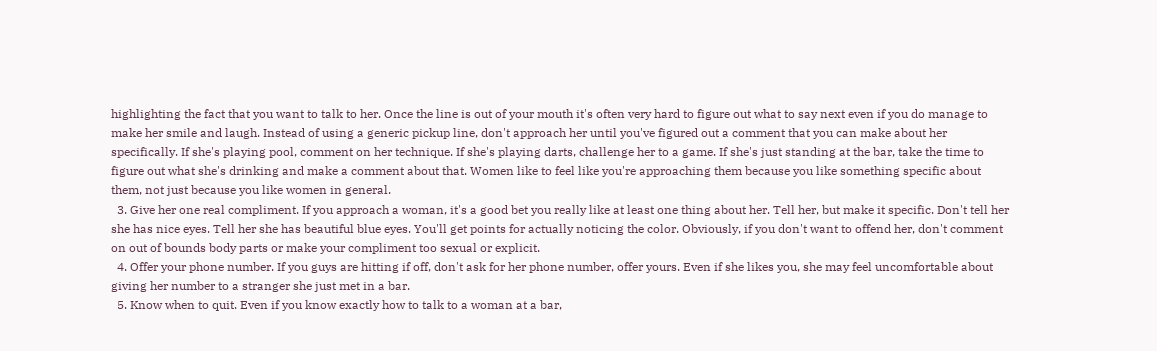highlighting the fact that you want to talk to her. Once the line is out of your mouth it's often very hard to figure out what to say next even if you do manage to make her smile and laugh. Instead of using a generic pickup line, don't approach her until you've figured out a comment that you can make about her specifically. If she's playing pool, comment on her technique. If she's playing darts, challenge her to a game. If she's just standing at the bar, take the time to figure out what she's drinking and make a comment about that. Women like to feel like you're approaching them because you like something specific about them, not just because you like women in general.
  3. Give her one real compliment. If you approach a woman, it's a good bet you really like at least one thing about her. Tell her, but make it specific. Don't tell her she has nice eyes. Tell her she has beautiful blue eyes. You'll get points for actually noticing the color. Obviously, if you don't want to offend her, don't comment on out of bounds body parts or make your compliment too sexual or explicit.
  4. Offer your phone number. If you guys are hitting if off, don't ask for her phone number, offer yours. Even if she likes you, she may feel uncomfortable about giving her number to a stranger she just met in a bar.
  5. Know when to quit. Even if you know exactly how to talk to a woman at a bar,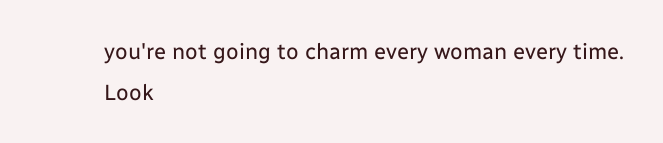you're not going to charm every woman every time. Look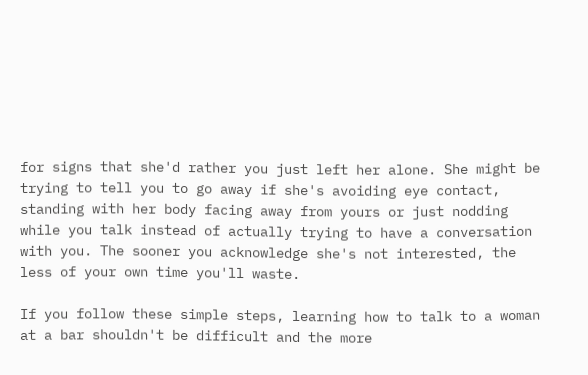for signs that she'd rather you just left her alone. She might be trying to tell you to go away if she's avoiding eye contact, standing with her body facing away from yours or just nodding while you talk instead of actually trying to have a conversation with you. The sooner you acknowledge she's not interested, the less of your own time you'll waste.

If you follow these simple steps, learning how to talk to a woman at a bar shouldn't be difficult and the more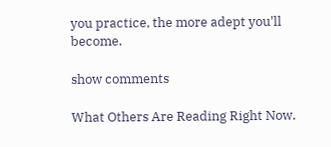you practice, the more adept you'll become.

show comments

What Others Are Reading Right Now.